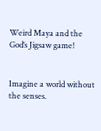Weird Maya and the God’s Jigsaw game!


Imagine a world without the senses.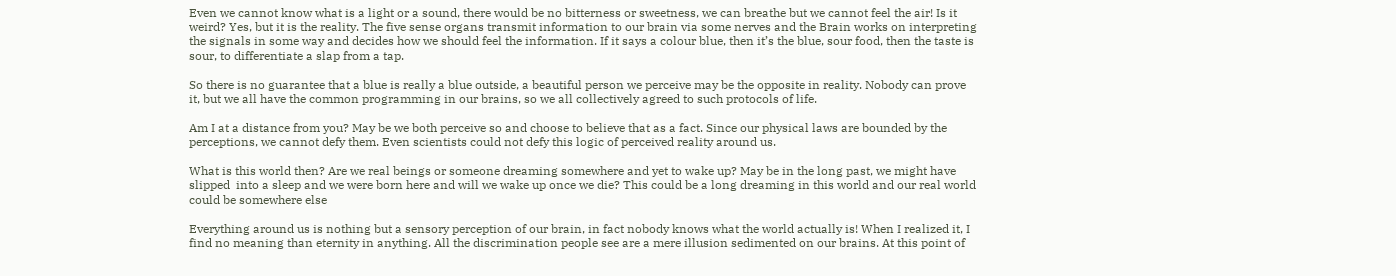Even we cannot know what is a light or a sound, there would be no bitterness or sweetness, we can breathe but we cannot feel the air! Is it weird? Yes, but it is the reality. The five sense organs transmit information to our brain via some nerves and the Brain works on interpreting the signals in some way and decides how we should feel the information. If it says a colour blue, then it’s the blue, sour food, then the taste is sour, to differentiate a slap from a tap.

So there is no guarantee that a blue is really a blue outside, a beautiful person we perceive may be the opposite in reality. Nobody can prove it, but we all have the common programming in our brains, so we all collectively agreed to such protocols of life.

Am I at a distance from you? May be we both perceive so and choose to believe that as a fact. Since our physical laws are bounded by the perceptions, we cannot defy them. Even scientists could not defy this logic of perceived reality around us.

What is this world then? Are we real beings or someone dreaming somewhere and yet to wake up? May be in the long past, we might have slipped  into a sleep and we were born here and will we wake up once we die? This could be a long dreaming in this world and our real world could be somewhere else

Everything around us is nothing but a sensory perception of our brain, in fact nobody knows what the world actually is! When I realized it, I find no meaning than eternity in anything. All the discrimination people see are a mere illusion sedimented on our brains. At this point of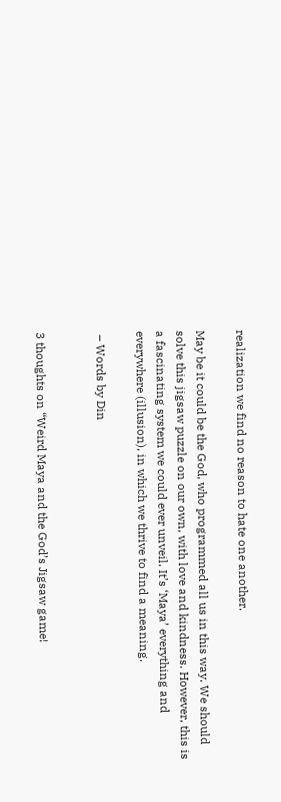realization we find no reason to hate one another.

May be it could be the God, who programmed all us in this way. We should solve this jigsaw puzzle on our own, with love and kindness. However, this is a fascinating system we could ever unveil. It’s ‘Maya’ everything and everywhere (illusion), in which we thrive to find a meaning.

 – Words by Din


3 thoughts on “Weird Maya and the God’s Jigsaw game!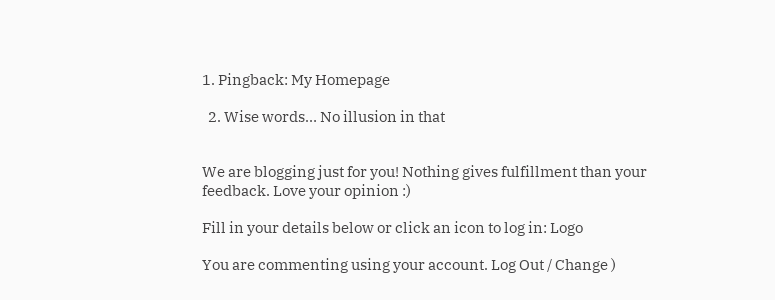1. Pingback: My Homepage

  2. Wise words… No illusion in that


We are blogging just for you! Nothing gives fulfillment than your feedback. Love your opinion :)

Fill in your details below or click an icon to log in: Logo

You are commenting using your account. Log Out / Change )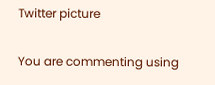Twitter picture

You are commenting using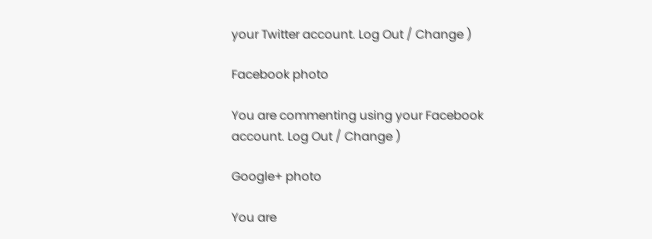your Twitter account. Log Out / Change )

Facebook photo

You are commenting using your Facebook account. Log Out / Change )

Google+ photo

You are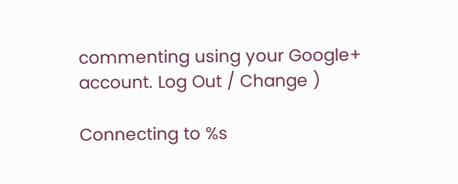commenting using your Google+ account. Log Out / Change )

Connecting to %s